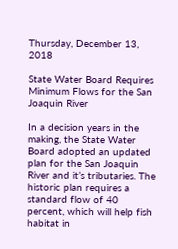Thursday, December 13, 2018

State Water Board Requires Minimum Flows for the San Joaquin River

In a decision years in the making, the State Water Board adopted an updated plan for the San Joaquin River and it’s tributaries. The historic plan requires a standard flow of 40 percent, which will help fish habitat in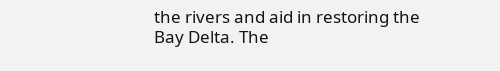the rivers and aid in restoring the Bay Delta. The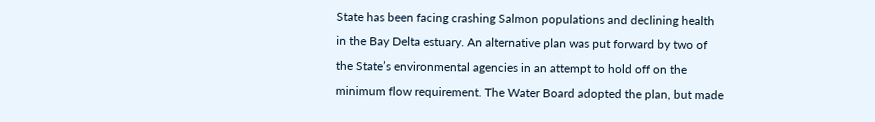State has been facing crashing Salmon populations and declining health in the Bay Delta estuary. An alternative plan was put forward by two of the State’s environmental agencies in an attempt to hold off on the minimum flow requirement. The Water Board adopted the plan, but made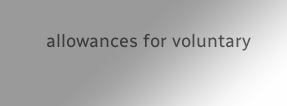allowances for voluntary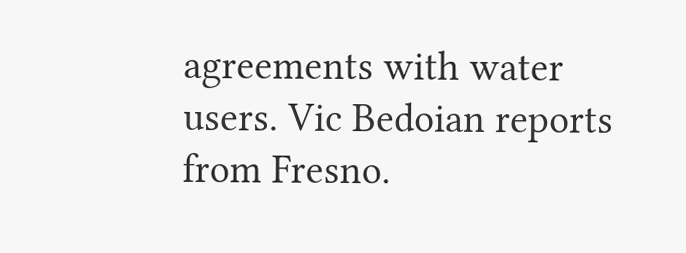agreements with water users. Vic Bedoian reports from Fresno.